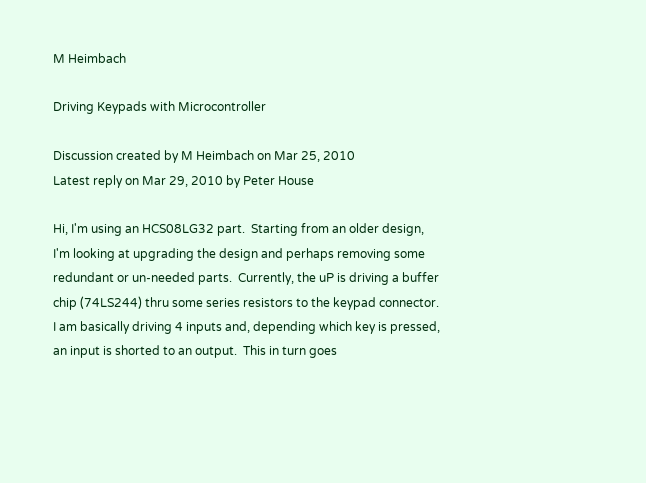M Heimbach

Driving Keypads with Microcontroller

Discussion created by M Heimbach on Mar 25, 2010
Latest reply on Mar 29, 2010 by Peter House

Hi, I'm using an HCS08LG32 part.  Starting from an older design, I'm looking at upgrading the design and perhaps removing some redundant or un-needed parts.  Currently, the uP is driving a buffer chip (74LS244) thru some series resistors to the keypad connector.  I am basically driving 4 inputs and, depending which key is pressed, an input is shorted to an output.  This in turn goes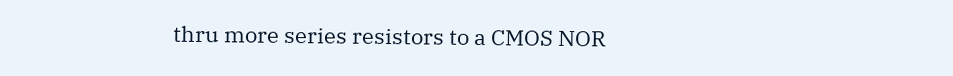thru more series resistors to a CMOS NOR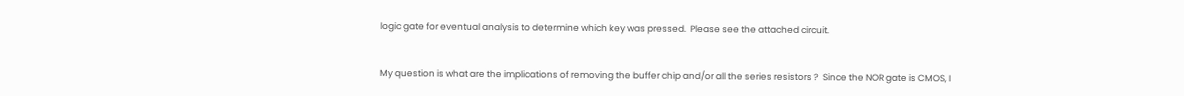logic gate for eventual analysis to determine which key was pressed.  Please see the attached circuit.


My question is what are the implications of removing the buffer chip and/or all the series resistors ?  Since the NOR gate is CMOS, I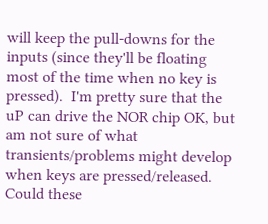will keep the pull-downs for the inputs (since they'll be floating most of the time when no key is pressed).  I'm pretty sure that the uP can drive the NOR chip OK, but am not sure of what transients/problems might develop when keys are pressed/released.  Could these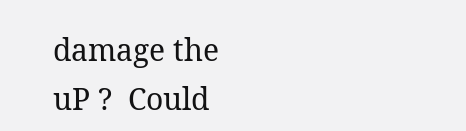damage the uP ?  Could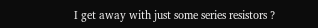I get away with just some series resistors ?